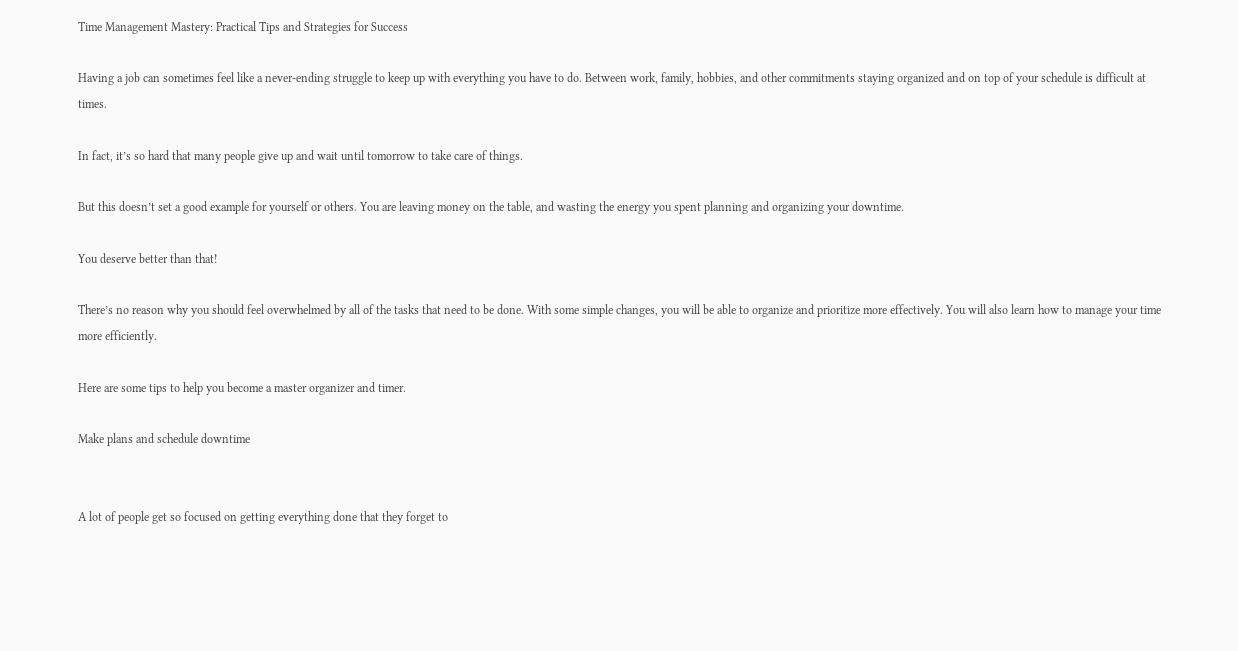Time Management Mastery: Practical Tips and Strategies for Success

Having a job can sometimes feel like a never-ending struggle to keep up with everything you have to do. Between work, family, hobbies, and other commitments staying organized and on top of your schedule is difficult at times.

In fact, it’s so hard that many people give up and wait until tomorrow to take care of things.

But this doesn’t set a good example for yourself or others. You are leaving money on the table, and wasting the energy you spent planning and organizing your downtime.

You deserve better than that!

There’s no reason why you should feel overwhelmed by all of the tasks that need to be done. With some simple changes, you will be able to organize and prioritize more effectively. You will also learn how to manage your time more efficiently.

Here are some tips to help you become a master organizer and timer.

Make plans and schedule downtime


A lot of people get so focused on getting everything done that they forget to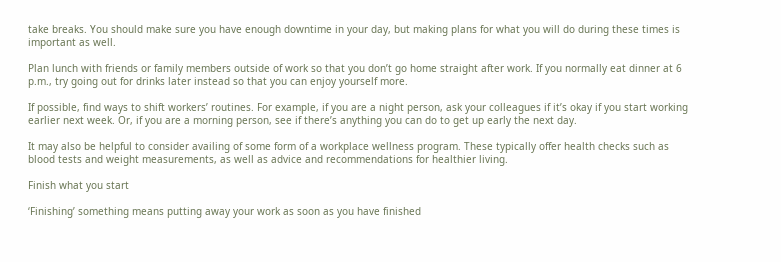take breaks. You should make sure you have enough downtime in your day, but making plans for what you will do during these times is important as well.

Plan lunch with friends or family members outside of work so that you don’t go home straight after work. If you normally eat dinner at 6 p.m., try going out for drinks later instead so that you can enjoy yourself more.

If possible, find ways to shift workers’ routines. For example, if you are a night person, ask your colleagues if it’s okay if you start working earlier next week. Or, if you are a morning person, see if there’s anything you can do to get up early the next day.

It may also be helpful to consider availing of some form of a workplace wellness program. These typically offer health checks such as blood tests and weight measurements, as well as advice and recommendations for healthier living.

Finish what you start

‘Finishing’ something means putting away your work as soon as you have finished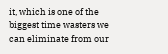it, which is one of the biggest time wasters we can eliminate from our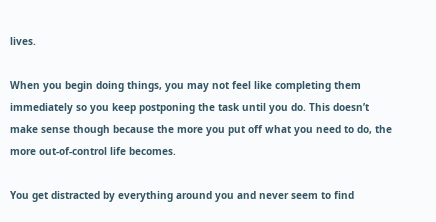lives.

When you begin doing things, you may not feel like completing them immediately so you keep postponing the task until you do. This doesn’t make sense though because the more you put off what you need to do, the more out-of-control life becomes.

You get distracted by everything around you and never seem to find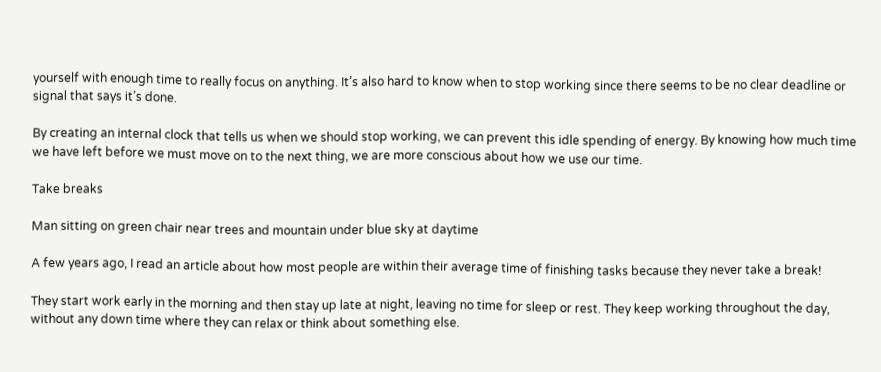yourself with enough time to really focus on anything. It’s also hard to know when to stop working since there seems to be no clear deadline or signal that says it’s done.

By creating an internal clock that tells us when we should stop working, we can prevent this idle spending of energy. By knowing how much time we have left before we must move on to the next thing, we are more conscious about how we use our time.

Take breaks

Man sitting on green chair near trees and mountain under blue sky at daytime

A few years ago, I read an article about how most people are within their average time of finishing tasks because they never take a break!

They start work early in the morning and then stay up late at night, leaving no time for sleep or rest. They keep working throughout the day, without any down time where they can relax or think about something else.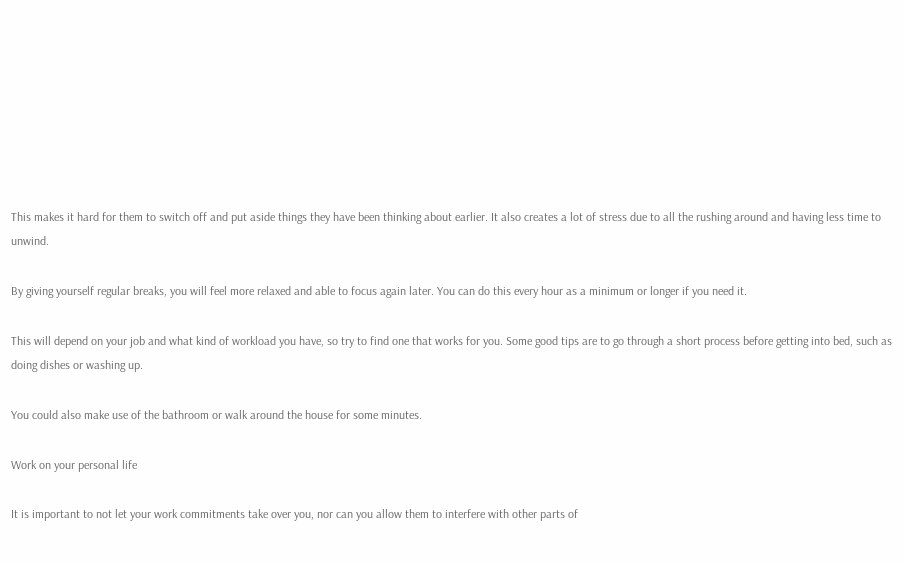This makes it hard for them to switch off and put aside things they have been thinking about earlier. It also creates a lot of stress due to all the rushing around and having less time to unwind.

By giving yourself regular breaks, you will feel more relaxed and able to focus again later. You can do this every hour as a minimum or longer if you need it.

This will depend on your job and what kind of workload you have, so try to find one that works for you. Some good tips are to go through a short process before getting into bed, such as doing dishes or washing up.

You could also make use of the bathroom or walk around the house for some minutes.

Work on your personal life

It is important to not let your work commitments take over you, nor can you allow them to interfere with other parts of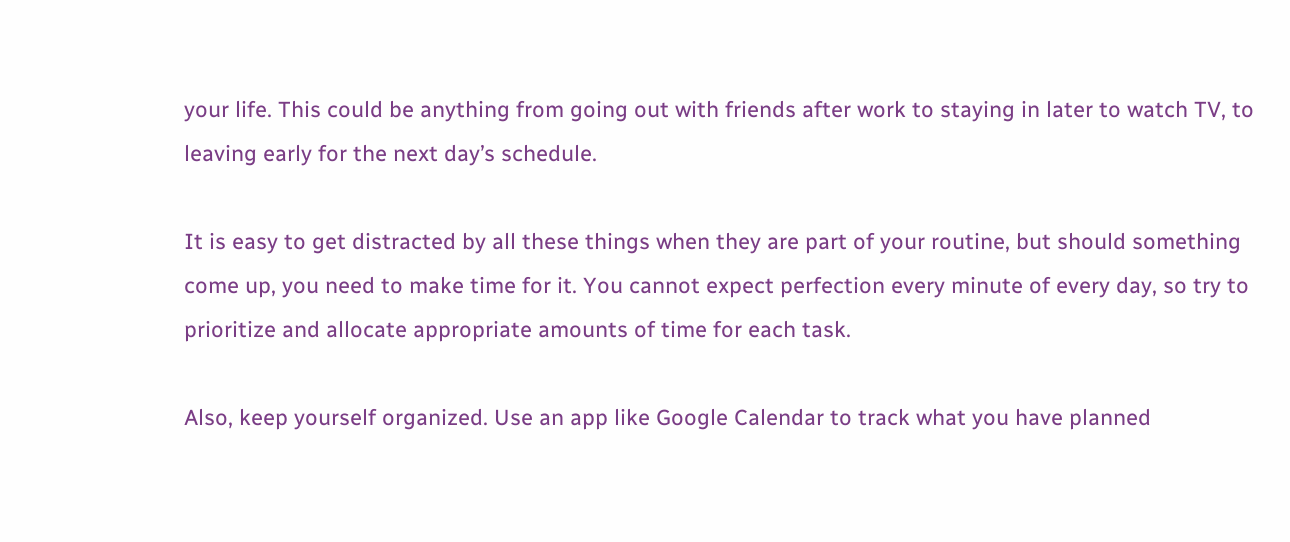your life. This could be anything from going out with friends after work to staying in later to watch TV, to leaving early for the next day’s schedule.

It is easy to get distracted by all these things when they are part of your routine, but should something come up, you need to make time for it. You cannot expect perfection every minute of every day, so try to prioritize and allocate appropriate amounts of time for each task.

Also, keep yourself organized. Use an app like Google Calendar to track what you have planned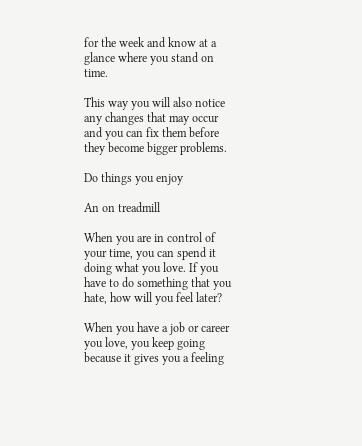for the week and know at a glance where you stand on time.

This way you will also notice any changes that may occur and you can fix them before they become bigger problems.

Do things you enjoy

An on treadmill

When you are in control of your time, you can spend it doing what you love. If you have to do something that you hate, how will you feel later?

When you have a job or career you love, you keep going because it gives you a feeling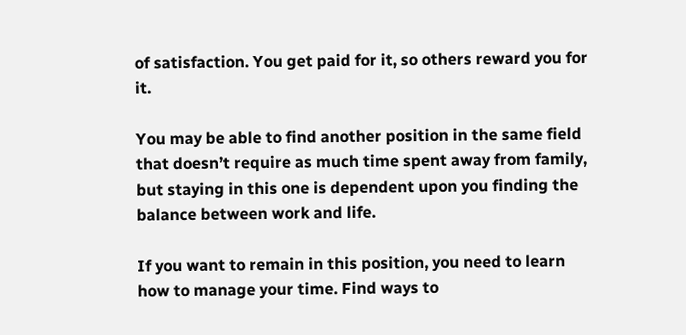of satisfaction. You get paid for it, so others reward you for it.

You may be able to find another position in the same field that doesn’t require as much time spent away from family, but staying in this one is dependent upon you finding the balance between work and life.

If you want to remain in this position, you need to learn how to manage your time. Find ways to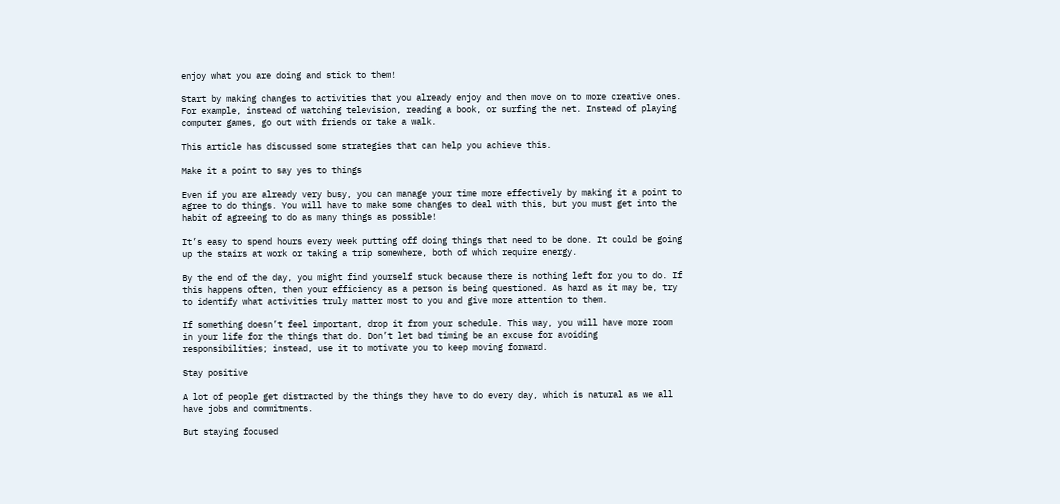enjoy what you are doing and stick to them!

Start by making changes to activities that you already enjoy and then move on to more creative ones. For example, instead of watching television, reading a book, or surfing the net. Instead of playing computer games, go out with friends or take a walk.

This article has discussed some strategies that can help you achieve this.

Make it a point to say yes to things

Even if you are already very busy, you can manage your time more effectively by making it a point to agree to do things. You will have to make some changes to deal with this, but you must get into the habit of agreeing to do as many things as possible!

It’s easy to spend hours every week putting off doing things that need to be done. It could be going up the stairs at work or taking a trip somewhere, both of which require energy.

By the end of the day, you might find yourself stuck because there is nothing left for you to do. If this happens often, then your efficiency as a person is being questioned. As hard as it may be, try to identify what activities truly matter most to you and give more attention to them.

If something doesn’t feel important, drop it from your schedule. This way, you will have more room in your life for the things that do. Don’t let bad timing be an excuse for avoiding responsibilities; instead, use it to motivate you to keep moving forward.

Stay positive

A lot of people get distracted by the things they have to do every day, which is natural as we all have jobs and commitments.

But staying focused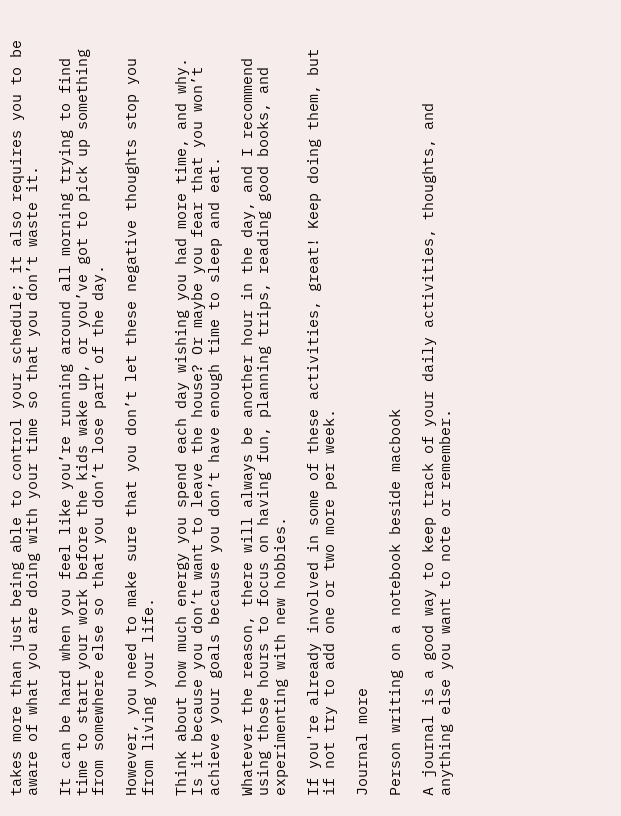takes more than just being able to control your schedule; it also requires you to be aware of what you are doing with your time so that you don’t waste it.

It can be hard when you feel like you’re running around all morning trying to find time to start your work before the kids wake up, or you’ve got to pick up something from somewhere else so that you don’t lose part of the day.

However, you need to make sure that you don’t let these negative thoughts stop you from living your life.

Think about how much energy you spend each day wishing you had more time, and why. Is it because you don’t want to leave the house? Or maybe you fear that you won’t achieve your goals because you don’t have enough time to sleep and eat.

Whatever the reason, there will always be another hour in the day, and I recommend using those hours to focus on having fun, planning trips, reading good books, and experimenting with new hobbies.

If you're already involved in some of these activities, great! Keep doing them, but if not try to add one or two more per week.

Journal more

Person writing on a notebook beside macbook

A journal is a good way to keep track of your daily activities, thoughts, and anything else you want to note or remember.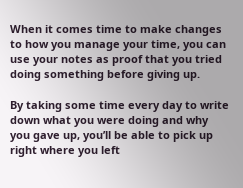When it comes time to make changes to how you manage your time, you can use your notes as proof that you tried doing something before giving up.

By taking some time every day to write down what you were doing and why you gave up, you’ll be able to pick up right where you left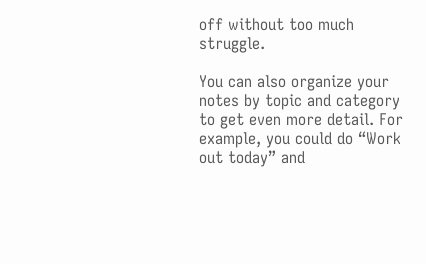off without too much struggle.

You can also organize your notes by topic and category to get even more detail. For example, you could do “Work out today” and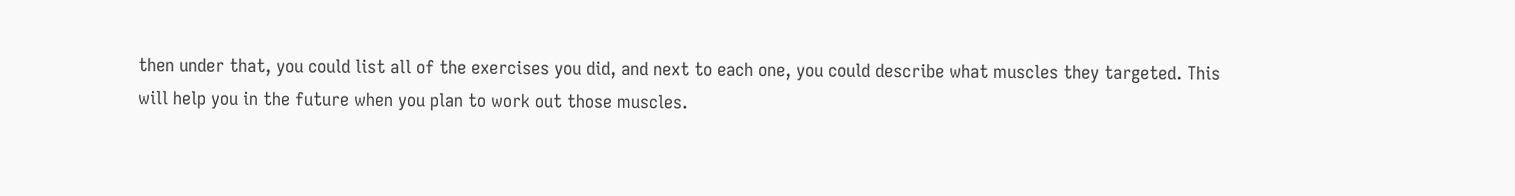then under that, you could list all of the exercises you did, and next to each one, you could describe what muscles they targeted. This will help you in the future when you plan to work out those muscles.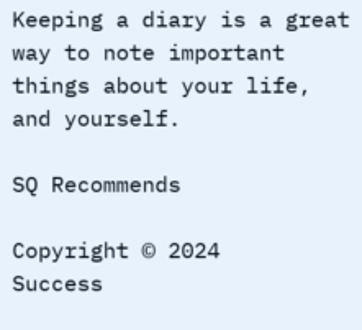Keeping a diary is a great way to note important things about your life, and yourself.

SQ Recommends

Copyright © 2024
Success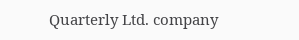Quarterly Ltd. company